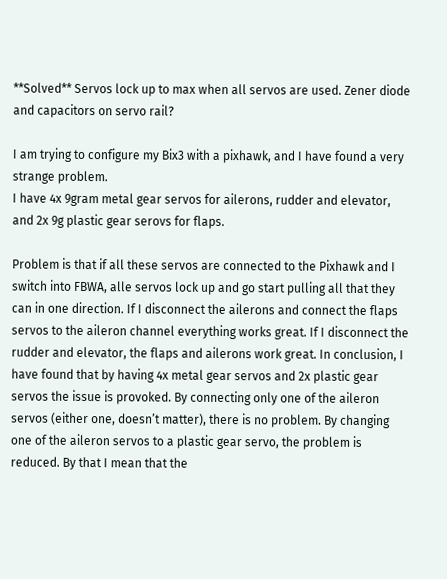**Solved** Servos lock up to max when all servos are used. Zener diode and capacitors on servo rail?

I am trying to configure my Bix3 with a pixhawk, and I have found a very strange problem.
I have 4x 9gram metal gear servos for ailerons, rudder and elevator, and 2x 9g plastic gear serovs for flaps.

Problem is that if all these servos are connected to the Pixhawk and I switch into FBWA, alle servos lock up and go start pulling all that they can in one direction. If I disconnect the ailerons and connect the flaps servos to the aileron channel everything works great. If I disconnect the rudder and elevator, the flaps and ailerons work great. In conclusion, I have found that by having 4x metal gear servos and 2x plastic gear servos the issue is provoked. By connecting only one of the aileron servos (either one, doesn’t matter), there is no problem. By changing one of the aileron servos to a plastic gear servo, the problem is reduced. By that I mean that the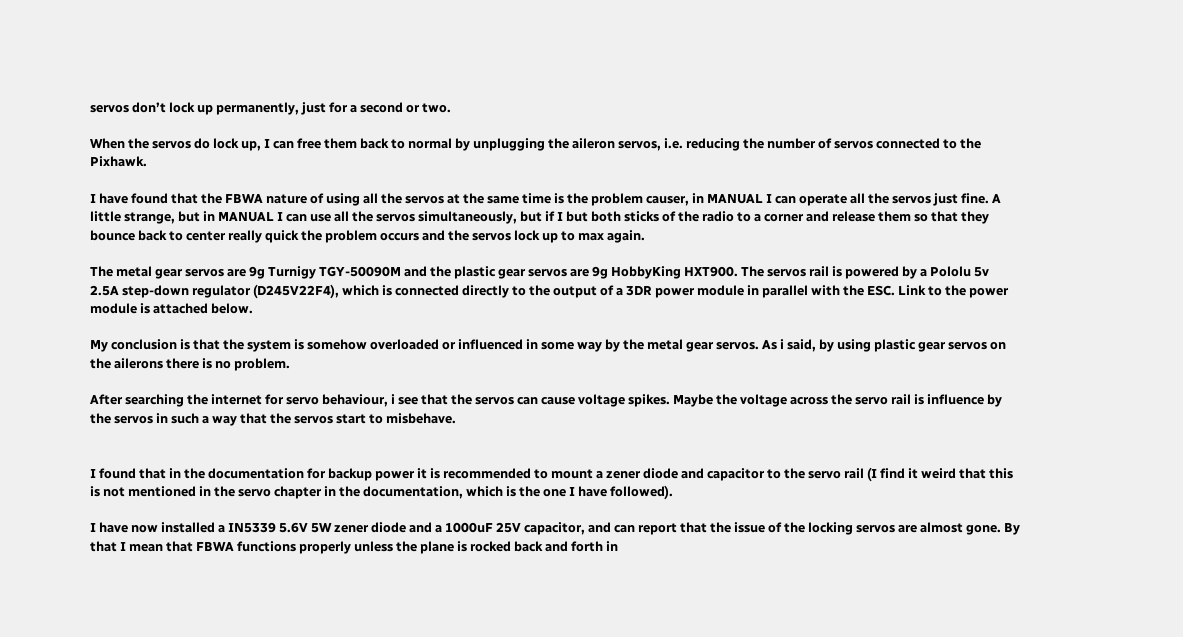servos don’t lock up permanently, just for a second or two.

When the servos do lock up, I can free them back to normal by unplugging the aileron servos, i.e. reducing the number of servos connected to the Pixhawk.

I have found that the FBWA nature of using all the servos at the same time is the problem causer, in MANUAL I can operate all the servos just fine. A little strange, but in MANUAL I can use all the servos simultaneously, but if I but both sticks of the radio to a corner and release them so that they bounce back to center really quick the problem occurs and the servos lock up to max again.

The metal gear servos are 9g Turnigy TGY-50090M and the plastic gear servos are 9g HobbyKing HXT900. The servos rail is powered by a Pololu 5v 2.5A step-down regulator (D245V22F4), which is connected directly to the output of a 3DR power module in parallel with the ESC. Link to the power module is attached below.

My conclusion is that the system is somehow overloaded or influenced in some way by the metal gear servos. As i said, by using plastic gear servos on the ailerons there is no problem.

After searching the internet for servo behaviour, i see that the servos can cause voltage spikes. Maybe the voltage across the servo rail is influence by the servos in such a way that the servos start to misbehave.


I found that in the documentation for backup power it is recommended to mount a zener diode and capacitor to the servo rail (I find it weird that this is not mentioned in the servo chapter in the documentation, which is the one I have followed).

I have now installed a IN5339 5.6V 5W zener diode and a 1000uF 25V capacitor, and can report that the issue of the locking servos are almost gone. By that I mean that FBWA functions properly unless the plane is rocked back and forth in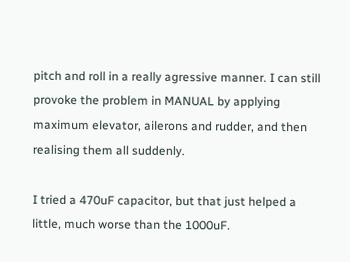pitch and roll in a really agressive manner. I can still provoke the problem in MANUAL by applying maximum elevator, ailerons and rudder, and then realising them all suddenly.

I tried a 470uF capacitor, but that just helped a little, much worse than the 1000uF.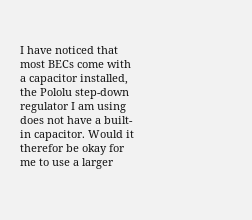I have noticed that most BECs come with a capacitor installed, the Pololu step-down regulator I am using does not have a built-in capacitor. Would it therefor be okay for me to use a larger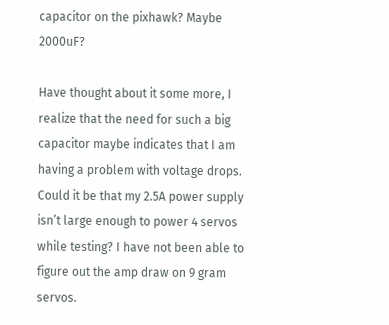capacitor on the pixhawk? Maybe 2000uF?

Have thought about it some more, I realize that the need for such a big capacitor maybe indicates that I am having a problem with voltage drops. Could it be that my 2.5A power supply isn’t large enough to power 4 servos while testing? I have not been able to figure out the amp draw on 9 gram servos.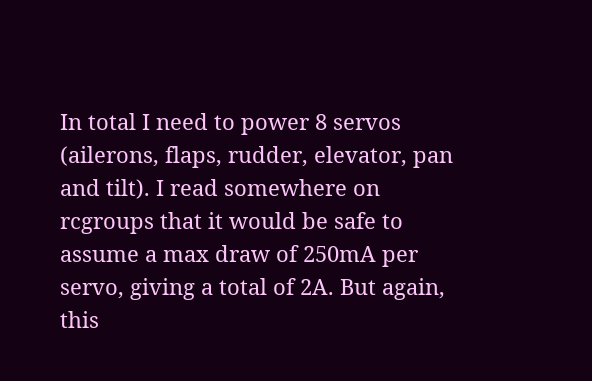In total I need to power 8 servos (ailerons, flaps, rudder, elevator, pan and tilt). I read somewhere on rcgroups that it would be safe to assume a max draw of 250mA per servo, giving a total of 2A. But again, this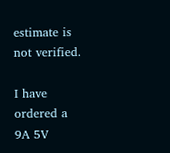estimate is not verified.

I have ordered a 9A 5V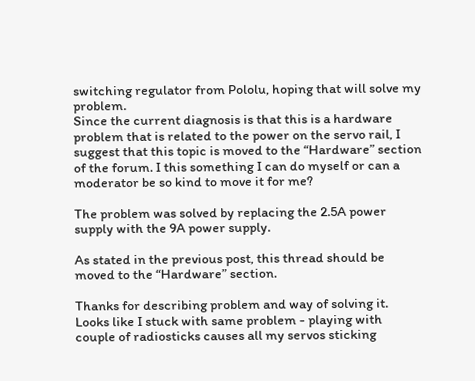switching regulator from Pololu, hoping that will solve my problem.
Since the current diagnosis is that this is a hardware problem that is related to the power on the servo rail, I suggest that this topic is moved to the “Hardware” section of the forum. I this something I can do myself or can a moderator be so kind to move it for me?

The problem was solved by replacing the 2.5A power supply with the 9A power supply.

As stated in the previous post, this thread should be moved to the “Hardware” section.

Thanks for describing problem and way of solving it. Looks like I stuck with same problem - playing with couple of radiosticks causes all my servos sticking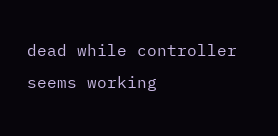dead while controller seems working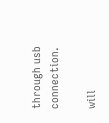through usb connection.

will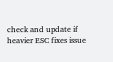check and update if heavier ESC fixes issue